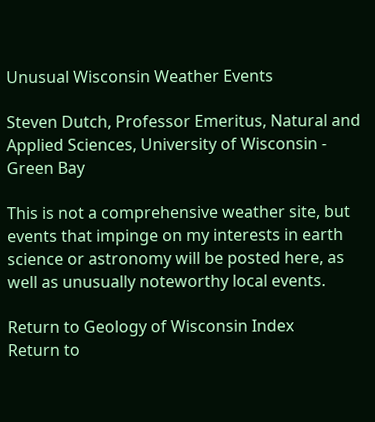Unusual Wisconsin Weather Events

Steven Dutch, Professor Emeritus, Natural and Applied Sciences, University of Wisconsin - Green Bay

This is not a comprehensive weather site, but events that impinge on my interests in earth science or astronomy will be posted here, as well as unusually noteworthy local events.

Return to Geology of Wisconsin Index
Return to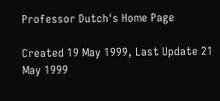Professor Dutch's Home Page

Created 19 May 1999, Last Update 21 May 1999